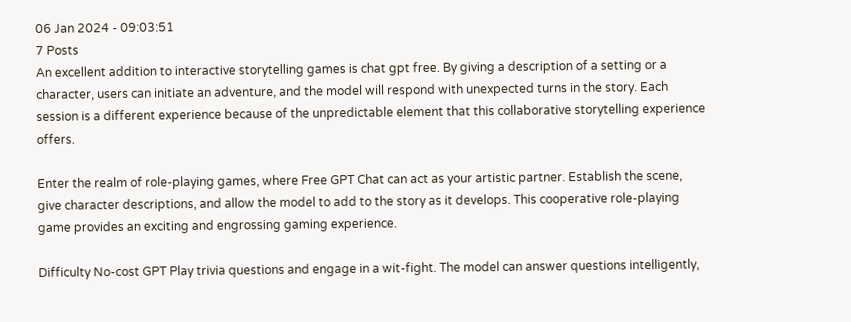06 Jan 2024 - 09:03:51
7 Posts
An excellent addition to interactive storytelling games is chat gpt free. By giving a description of a setting or a character, users can initiate an adventure, and the model will respond with unexpected turns in the story. Each session is a different experience because of the unpredictable element that this collaborative storytelling experience offers.

Enter the realm of role-playing games, where Free GPT Chat can act as your artistic partner. Establish the scene, give character descriptions, and allow the model to add to the story as it develops. This cooperative role-playing game provides an exciting and engrossing gaming experience.

Difficulty No-cost GPT Play trivia questions and engage in a wit-fight. The model can answer questions intelligently,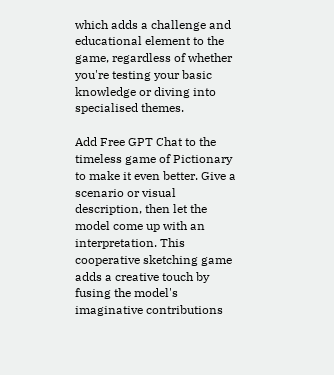which adds a challenge and educational element to the game, regardless of whether you're testing your basic knowledge or diving into specialised themes.

Add Free GPT Chat to the timeless game of Pictionary to make it even better. Give a scenario or visual description, then let the model come up with an interpretation. This cooperative sketching game adds a creative touch by fusing the model's imaginative contributions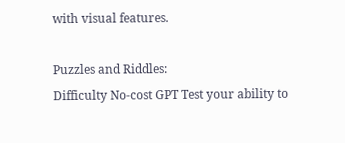with visual features.

Puzzles and Riddles:
Difficulty No-cost GPT Test your ability to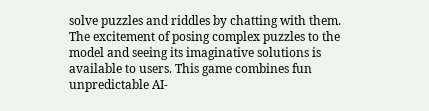solve puzzles and riddles by chatting with them. The excitement of posing complex puzzles to the model and seeing its imaginative solutions is available to users. This game combines fun unpredictable AI-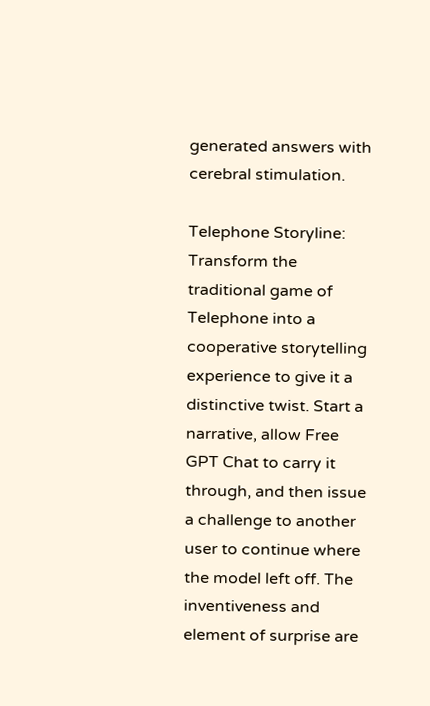generated answers with cerebral stimulation.

Telephone Storyline:
Transform the traditional game of Telephone into a cooperative storytelling experience to give it a distinctive twist. Start a narrative, allow Free GPT Chat to carry it through, and then issue a challenge to another user to continue where the model left off. The inventiveness and element of surprise are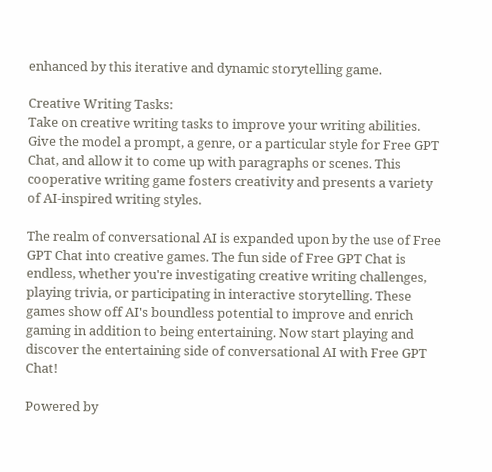enhanced by this iterative and dynamic storytelling game.

Creative Writing Tasks:
Take on creative writing tasks to improve your writing abilities. Give the model a prompt, a genre, or a particular style for Free GPT Chat, and allow it to come up with paragraphs or scenes. This cooperative writing game fosters creativity and presents a variety of AI-inspired writing styles.

The realm of conversational AI is expanded upon by the use of Free GPT Chat into creative games. The fun side of Free GPT Chat is endless, whether you're investigating creative writing challenges, playing trivia, or participating in interactive storytelling. These games show off AI's boundless potential to improve and enrich gaming in addition to being entertaining. Now start playing and discover the entertaining side of conversational AI with Free GPT Chat!

Powered by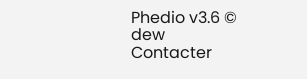Phedio v3.6 © dew
Contacter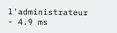l'administrateur - 4.9 ms